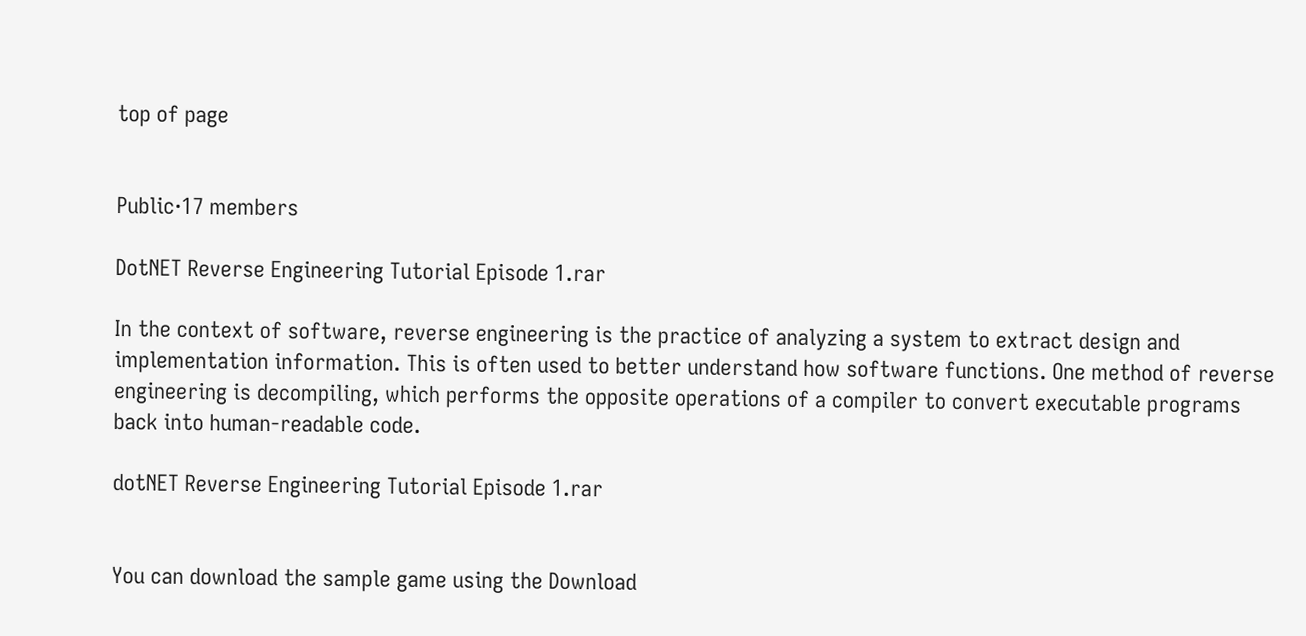top of page


Public·17 members

DotNET Reverse Engineering Tutorial Episode 1.rar

In the context of software, reverse engineering is the practice of analyzing a system to extract design and implementation information. This is often used to better understand how software functions. One method of reverse engineering is decompiling, which performs the opposite operations of a compiler to convert executable programs back into human-readable code.

dotNET Reverse Engineering Tutorial Episode 1.rar


You can download the sample game using the Download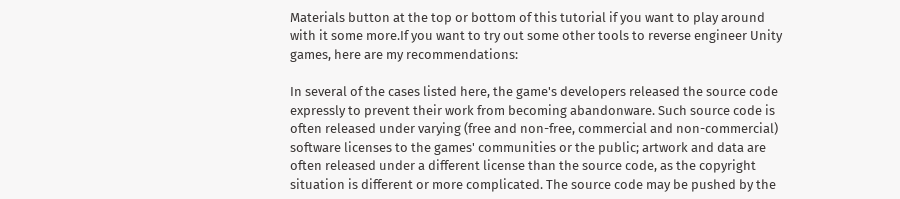Materials button at the top or bottom of this tutorial if you want to play around with it some more.If you want to try out some other tools to reverse engineer Unity games, here are my recommendations:

In several of the cases listed here, the game's developers released the source code expressly to prevent their work from becoming abandonware. Such source code is often released under varying (free and non-free, commercial and non-commercial) software licenses to the games' communities or the public; artwork and data are often released under a different license than the source code, as the copyright situation is different or more complicated. The source code may be pushed by the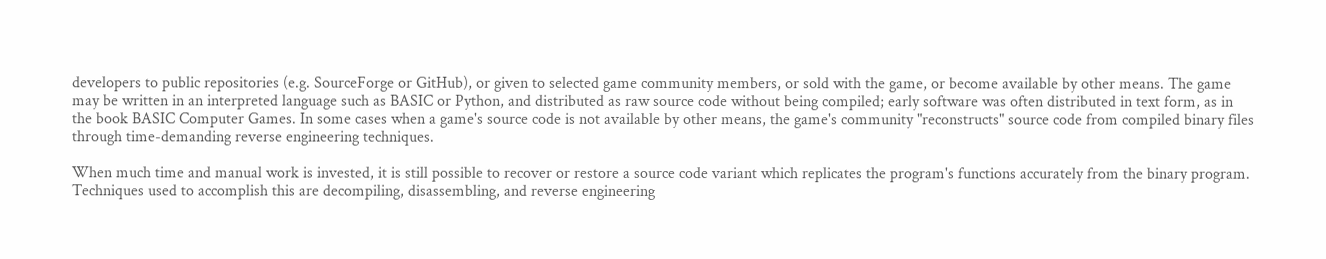developers to public repositories (e.g. SourceForge or GitHub), or given to selected game community members, or sold with the game, or become available by other means. The game may be written in an interpreted language such as BASIC or Python, and distributed as raw source code without being compiled; early software was often distributed in text form, as in the book BASIC Computer Games. In some cases when a game's source code is not available by other means, the game's community "reconstructs" source code from compiled binary files through time-demanding reverse engineering techniques.

When much time and manual work is invested, it is still possible to recover or restore a source code variant which replicates the program's functions accurately from the binary program. Techniques used to accomplish this are decompiling, disassembling, and reverse engineering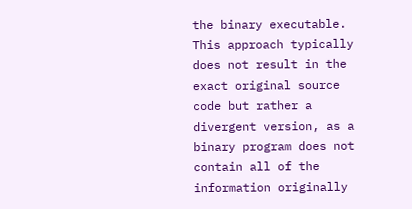the binary executable. This approach typically does not result in the exact original source code but rather a divergent version, as a binary program does not contain all of the information originally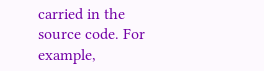carried in the source code. For example,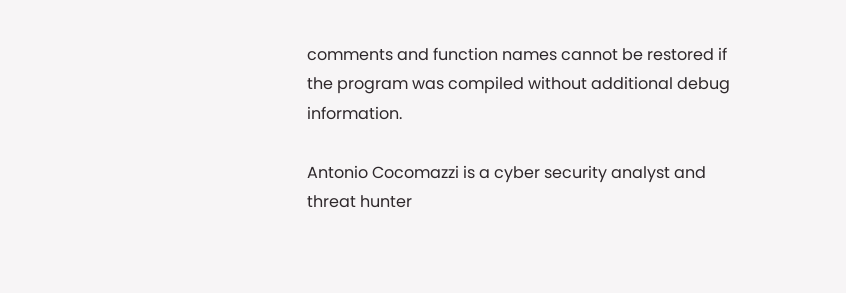comments and function names cannot be restored if the program was compiled without additional debug information.

Antonio Cocomazzi is a cyber security analyst and threat hunter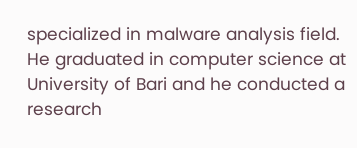specialized in malware analysis field. He graduated in computer science at University of Bari and he conducted a research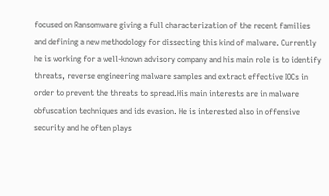focused on Ransomware giving a full characterization of the recent families and defining a new methodology for dissecting this kind of malware. Currently he is working for a well-known advisory company and his main role is to identify threats, reverse engineering malware samples and extract effective IOCs in order to prevent the threats to spread.His main interests are in malware obfuscation techniques and ids evasion. He is interested also in offensive security and he often plays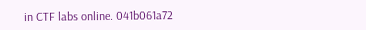in CTF labs online. 041b061a72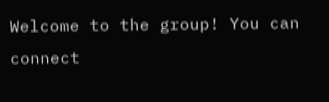Welcome to the group! You can connect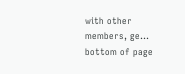with other members, ge...
bottom of page